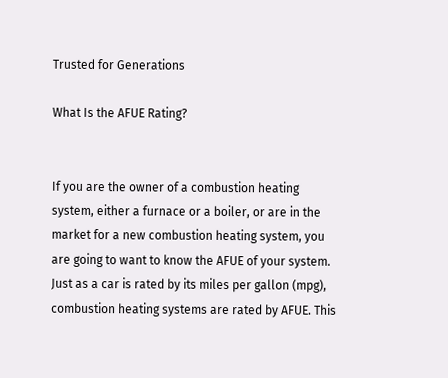Trusted for Generations

What Is the AFUE Rating?


If you are the owner of a combustion heating system, either a furnace or a boiler, or are in the market for a new combustion heating system, you are going to want to know the AFUE of your system. Just as a car is rated by its miles per gallon (mpg), combustion heating systems are rated by AFUE. This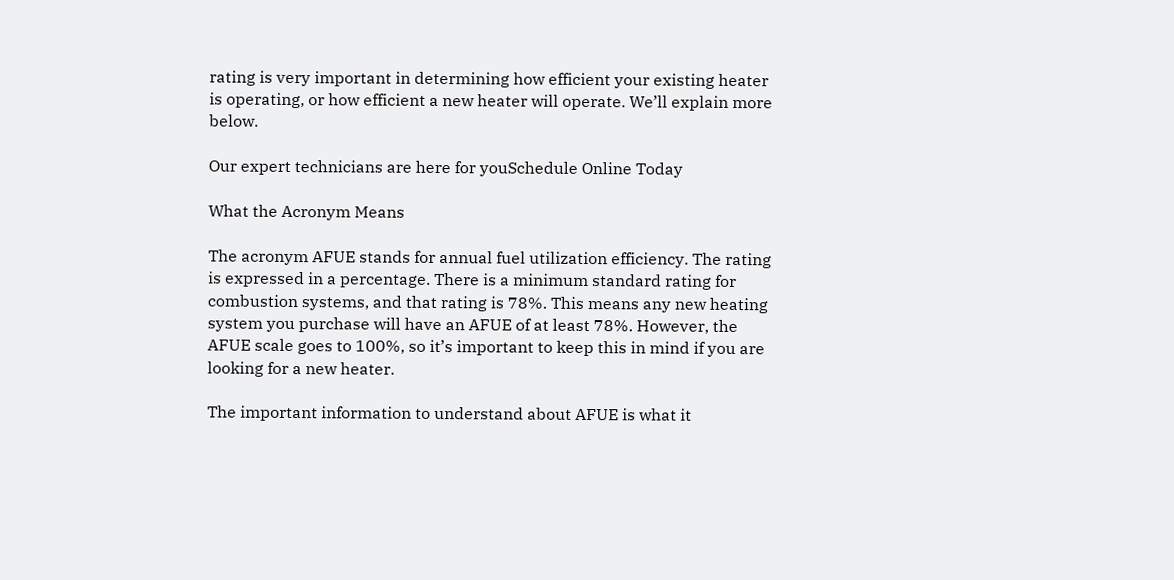rating is very important in determining how efficient your existing heater is operating, or how efficient a new heater will operate. We’ll explain more below.

Our expert technicians are here for youSchedule Online Today

What the Acronym Means

The acronym AFUE stands for annual fuel utilization efficiency. The rating is expressed in a percentage. There is a minimum standard rating for combustion systems, and that rating is 78%. This means any new heating system you purchase will have an AFUE of at least 78%. However, the AFUE scale goes to 100%, so it’s important to keep this in mind if you are looking for a new heater.

The important information to understand about AFUE is what it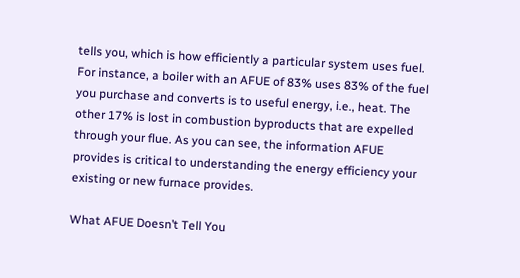tells you, which is how efficiently a particular system uses fuel. For instance, a boiler with an AFUE of 83% uses 83% of the fuel you purchase and converts is to useful energy, i.e., heat. The other 17% is lost in combustion byproducts that are expelled through your flue. As you can see, the information AFUE provides is critical to understanding the energy efficiency your existing or new furnace provides.

What AFUE Doesn’t Tell You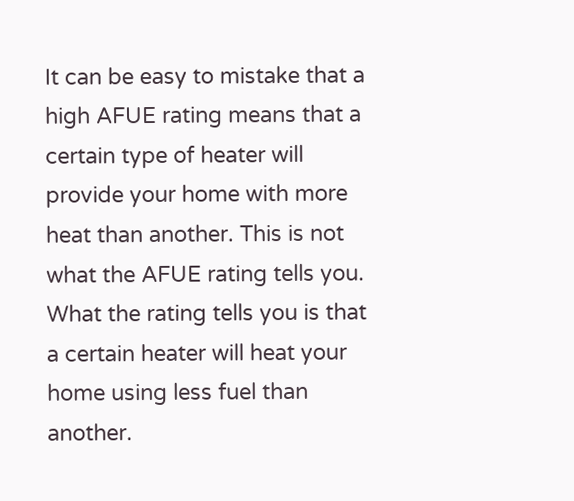It can be easy to mistake that a high AFUE rating means that a certain type of heater will provide your home with more heat than another. This is not what the AFUE rating tells you. What the rating tells you is that a certain heater will heat your home using less fuel than another.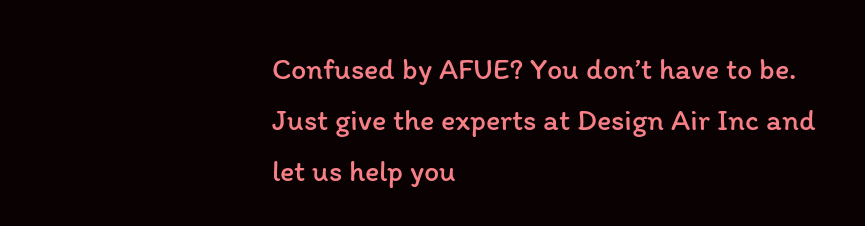Confused by AFUE? You don’t have to be. Just give the experts at Design Air Inc and let us help you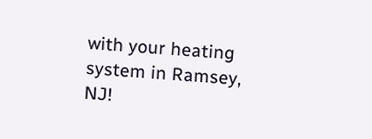with your heating system in Ramsey, NJ!